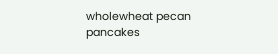wholewheat pecan pancakes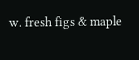w. fresh figs & maple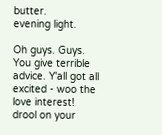butter.
evening light.

Oh guys. Guys. You give terrible advice. Y'all got all excited - woo the love interest! drool on your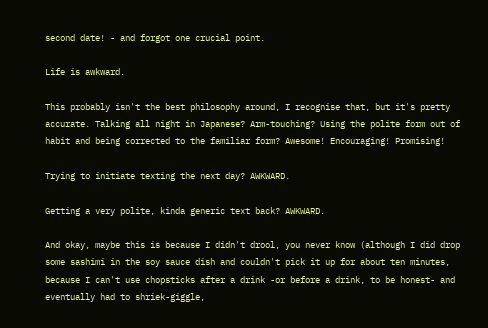second date! - and forgot one crucial point.

Life is awkward.

This probably isn't the best philosophy around, I recognise that, but it's pretty accurate. Talking all night in Japanese? Arm-touching? Using the polite form out of habit and being corrected to the familiar form? Awesome! Encouraging! Promising!

Trying to initiate texting the next day? AWKWARD.

Getting a very polite, kinda generic text back? AWKWARD.

And okay, maybe this is because I didn't drool, you never know (although I did drop some sashimi in the soy sauce dish and couldn't pick it up for about ten minutes, because I can't use chopsticks after a drink -or before a drink, to be honest- and eventually had to shriek-giggle,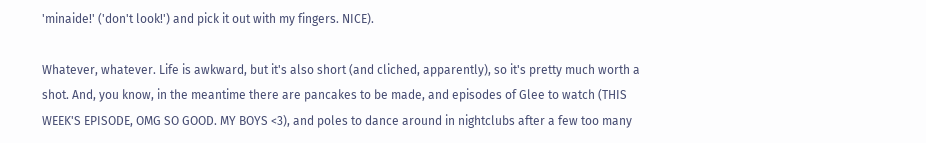'minaide!' ('don't look!') and pick it out with my fingers. NICE).

Whatever, whatever. Life is awkward, but it's also short (and cliched, apparently), so it's pretty much worth a shot. And, you know, in the meantime there are pancakes to be made, and episodes of Glee to watch (THIS WEEK'S EPISODE, OMG SO GOOD. MY BOYS <3), and poles to dance around in nightclubs after a few too many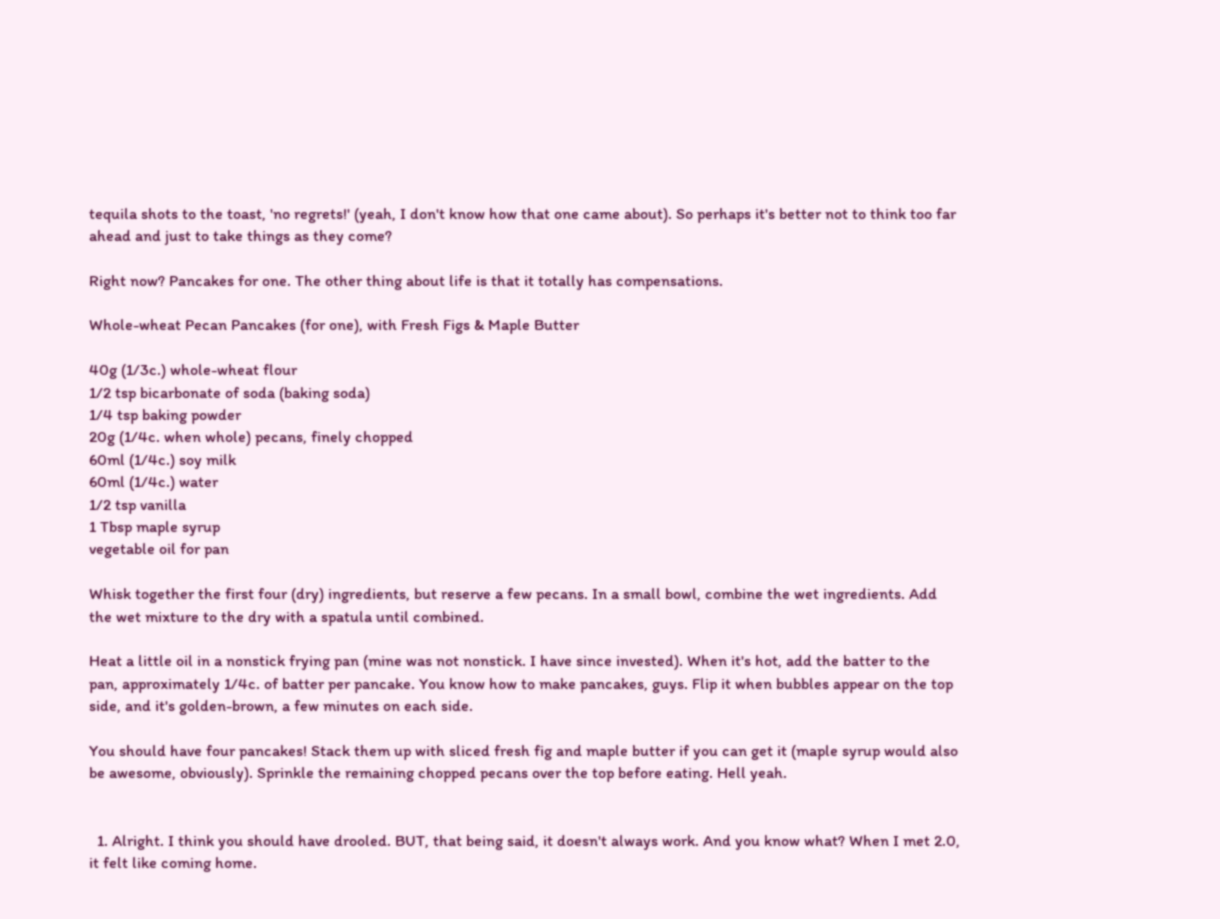tequila shots to the toast, 'no regrets!' (yeah, I don't know how that one came about). So perhaps it's better not to think too far ahead and just to take things as they come?

Right now? Pancakes for one. The other thing about life is that it totally has compensations.

Whole-wheat Pecan Pancakes (for one), with Fresh Figs & Maple Butter

40g (1/3c.) whole-wheat flour
1/2 tsp bicarbonate of soda (baking soda)
1/4 tsp baking powder
20g (1/4c. when whole) pecans, finely chopped
60ml (1/4c.) soy milk
60ml (1/4c.) water
1/2 tsp vanilla
1 Tbsp maple syrup
vegetable oil for pan

Whisk together the first four (dry) ingredients, but reserve a few pecans. In a small bowl, combine the wet ingredients. Add the wet mixture to the dry with a spatula until combined.

Heat a little oil in a nonstick frying pan (mine was not nonstick. I have since invested). When it's hot, add the batter to the pan, approximately 1/4c. of batter per pancake. You know how to make pancakes, guys. Flip it when bubbles appear on the top side, and it's golden-brown, a few minutes on each side.

You should have four pancakes! Stack them up with sliced fresh fig and maple butter if you can get it (maple syrup would also be awesome, obviously). Sprinkle the remaining chopped pecans over the top before eating. Hell yeah.


  1. Alright. I think you should have drooled. BUT, that being said, it doesn't always work. And you know what? When I met 2.0, it felt like coming home.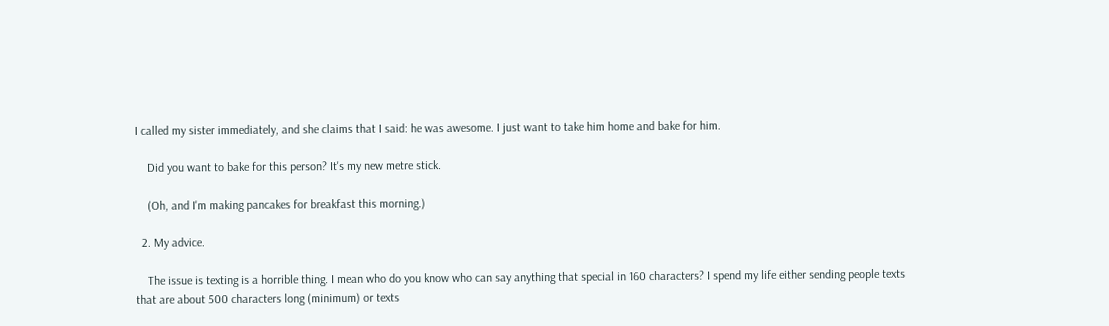I called my sister immediately, and she claims that I said: he was awesome. I just want to take him home and bake for him.

    Did you want to bake for this person? It's my new metre stick.

    (Oh, and I'm making pancakes for breakfast this morning.)

  2. My advice.

    The issue is texting is a horrible thing. I mean who do you know who can say anything that special in 160 characters? I spend my life either sending people texts that are about 500 characters long (minimum) or texts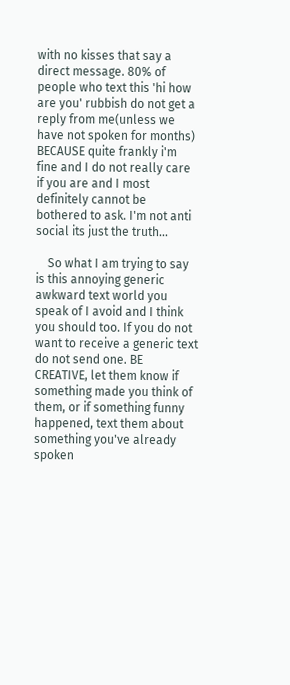with no kisses that say a direct message. 80% of people who text this 'hi how are you' rubbish do not get a reply from me(unless we have not spoken for months) BECAUSE quite frankly i'm fine and I do not really care if you are and I most definitely cannot be bothered to ask. I'm not anti social its just the truth...

    So what I am trying to say is this annoying generic awkward text world you speak of I avoid and I think you should too. If you do not want to receive a generic text do not send one. BE CREATIVE, let them know if something made you think of them, or if something funny happened, text them about something you've already spoken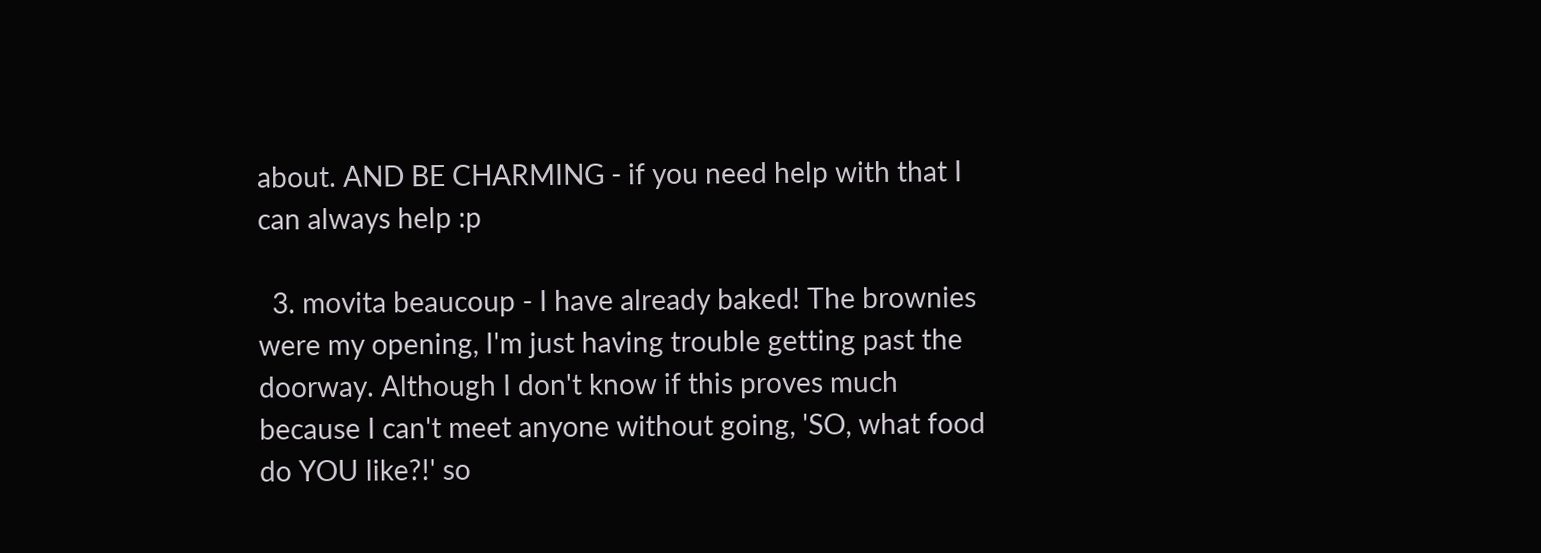about. AND BE CHARMING - if you need help with that I can always help :p

  3. movita beaucoup - I have already baked! The brownies were my opening, I'm just having trouble getting past the doorway. Although I don't know if this proves much because I can't meet anyone without going, 'SO, what food do YOU like?!' so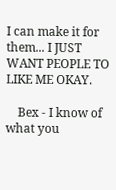I can make it for them... I JUST WANT PEOPLE TO LIKE ME OKAY.

    Bex - I know of what you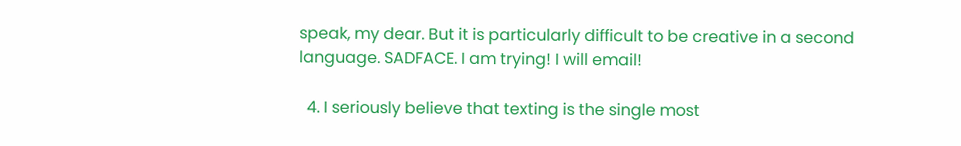speak, my dear. But it is particularly difficult to be creative in a second language. SADFACE. I am trying! I will email!

  4. I seriously believe that texting is the single most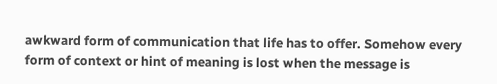awkward form of communication that life has to offer. Somehow every form of context or hint of meaning is lost when the message is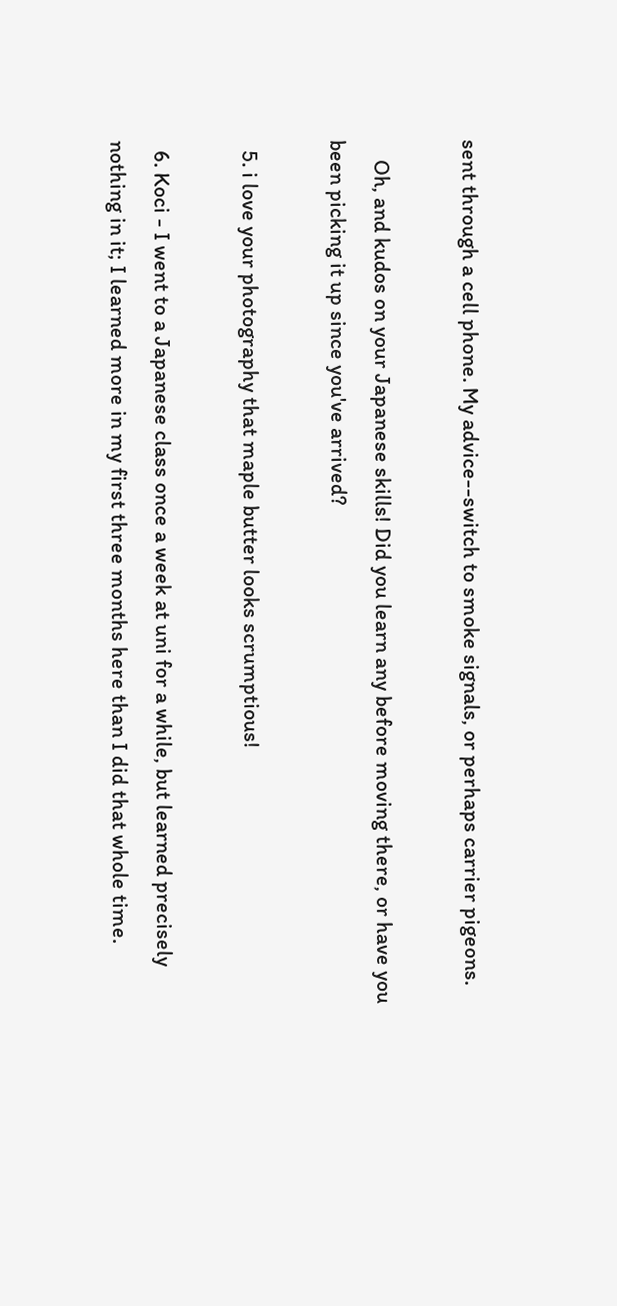sent through a cell phone. My advice--switch to smoke signals, or perhaps carrier pigeons.

    Oh, and kudos on your Japanese skills! Did you learn any before moving there, or have you been picking it up since you've arrived?

  5. i love your photography that maple butter looks scrumptious!

  6. Koci - I went to a Japanese class once a week at uni for a while, but learned precisely nothing in it; I learned more in my first three months here than I did that whole time.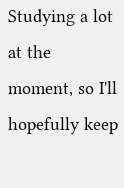Studying a lot at the moment, so I'll hopefully keep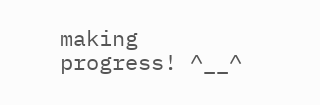making progress! ^__^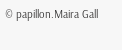© papillon.Maira Gall